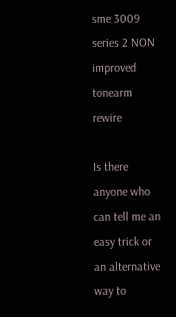sme 3009 series 2 NON improved tonearm rewire

Is there anyone who can tell me an easy trick or an alternative way to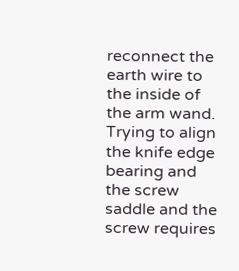reconnect the earth wire to the inside of the arm wand. Trying to align the knife edge bearing and the screw saddle and the screw requires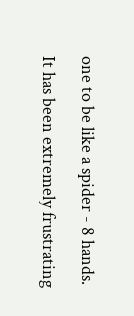one to be like a spider - 8 hands.

It has been extremely frustrating